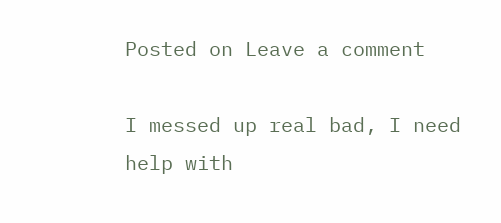Posted on Leave a comment

I messed up real bad, I need help with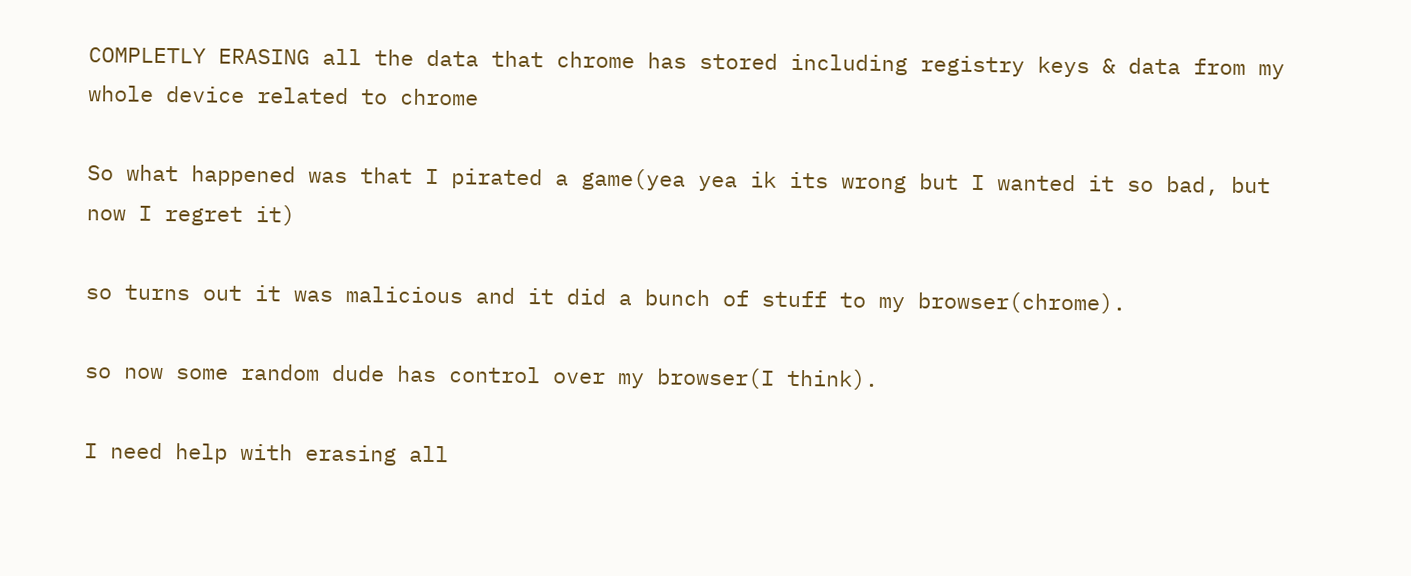COMPLETLY ERASING all the data that chrome has stored including registry keys & data from my whole device related to chrome

So what happened was that I pirated a game(yea yea ik its wrong but I wanted it so bad, but now I regret it)

so turns out it was malicious and it did a bunch of stuff to my browser(chrome).

so now some random dude has control over my browser(I think).

I need help with erasing all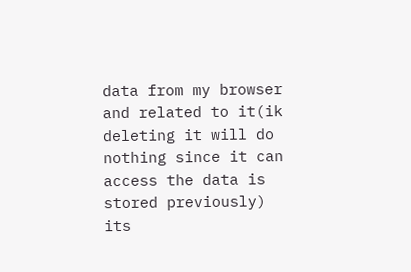data from my browser and related to it(ik deleting it will do nothing since it can access the data is stored previously) its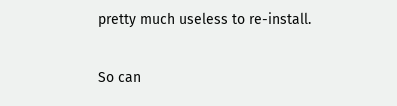pretty much useless to re-install.

So can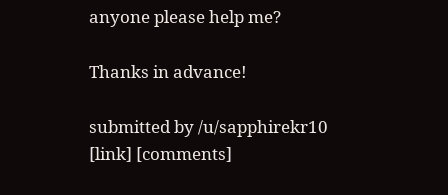anyone please help me?

Thanks in advance!

submitted by /u/sapphirekr10
[link] [comments]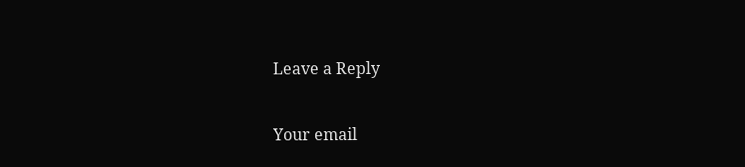Leave a Reply

Your email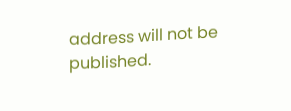address will not be published.